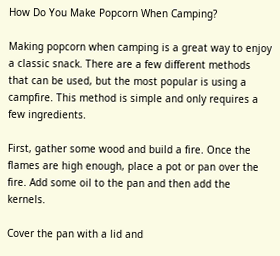How Do You Make Popcorn When Camping?

Making popcorn when camping is a great way to enjoy a classic snack. There are a few different methods that can be used, but the most popular is using a campfire. This method is simple and only requires a few ingredients.

First, gather some wood and build a fire. Once the flames are high enough, place a pot or pan over the fire. Add some oil to the pan and then add the kernels.

Cover the pan with a lid and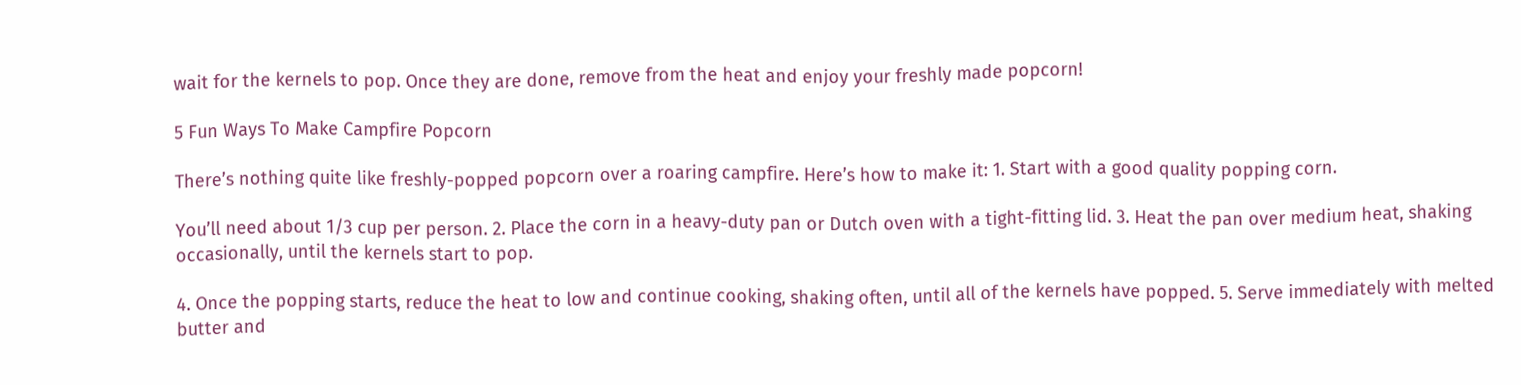wait for the kernels to pop. Once they are done, remove from the heat and enjoy your freshly made popcorn!

5 Fun Ways To Make Campfire Popcorn

There’s nothing quite like freshly-popped popcorn over a roaring campfire. Here’s how to make it: 1. Start with a good quality popping corn.

You’ll need about 1/3 cup per person. 2. Place the corn in a heavy-duty pan or Dutch oven with a tight-fitting lid. 3. Heat the pan over medium heat, shaking occasionally, until the kernels start to pop.

4. Once the popping starts, reduce the heat to low and continue cooking, shaking often, until all of the kernels have popped. 5. Serve immediately with melted butter and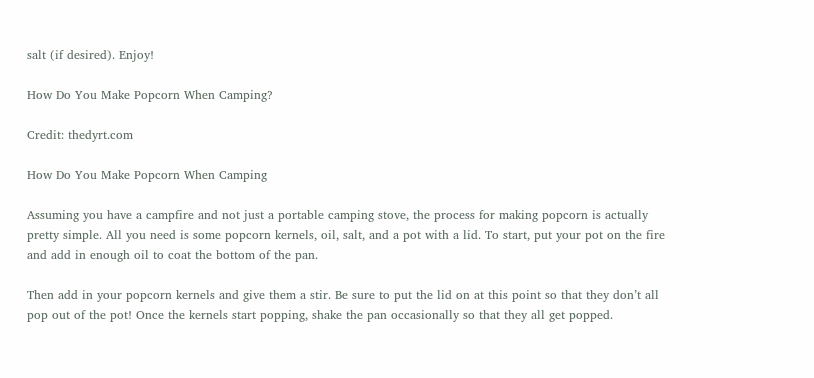salt (if desired). Enjoy!

How Do You Make Popcorn When Camping?

Credit: thedyrt.com

How Do You Make Popcorn When Camping

Assuming you have a campfire and not just a portable camping stove, the process for making popcorn is actually pretty simple. All you need is some popcorn kernels, oil, salt, and a pot with a lid. To start, put your pot on the fire and add in enough oil to coat the bottom of the pan.

Then add in your popcorn kernels and give them a stir. Be sure to put the lid on at this point so that they don’t all pop out of the pot! Once the kernels start popping, shake the pan occasionally so that they all get popped.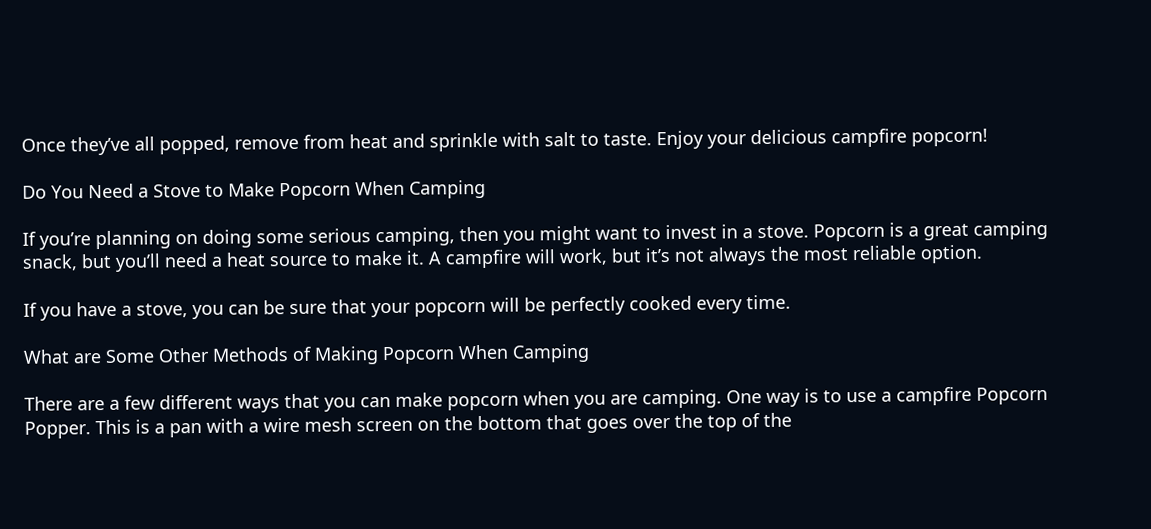Once they’ve all popped, remove from heat and sprinkle with salt to taste. Enjoy your delicious campfire popcorn!

Do You Need a Stove to Make Popcorn When Camping

If you’re planning on doing some serious camping, then you might want to invest in a stove. Popcorn is a great camping snack, but you’ll need a heat source to make it. A campfire will work, but it’s not always the most reliable option.

If you have a stove, you can be sure that your popcorn will be perfectly cooked every time.

What are Some Other Methods of Making Popcorn When Camping

There are a few different ways that you can make popcorn when you are camping. One way is to use a campfire Popcorn Popper. This is a pan with a wire mesh screen on the bottom that goes over the top of the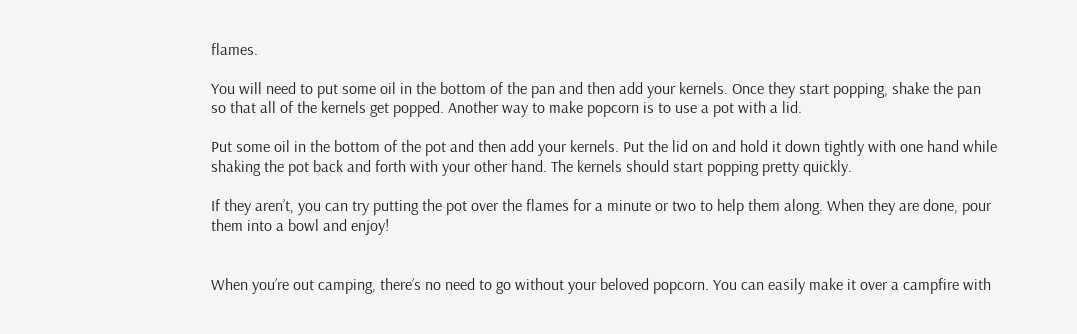flames.

You will need to put some oil in the bottom of the pan and then add your kernels. Once they start popping, shake the pan so that all of the kernels get popped. Another way to make popcorn is to use a pot with a lid.

Put some oil in the bottom of the pot and then add your kernels. Put the lid on and hold it down tightly with one hand while shaking the pot back and forth with your other hand. The kernels should start popping pretty quickly.

If they aren’t, you can try putting the pot over the flames for a minute or two to help them along. When they are done, pour them into a bowl and enjoy!


When you’re out camping, there’s no need to go without your beloved popcorn. You can easily make it over a campfire with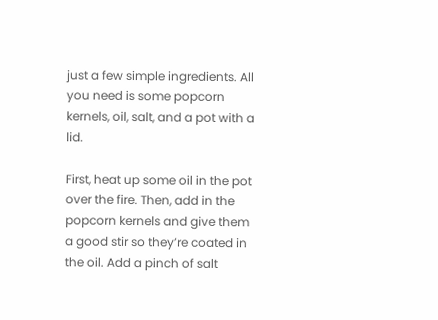just a few simple ingredients. All you need is some popcorn kernels, oil, salt, and a pot with a lid.

First, heat up some oil in the pot over the fire. Then, add in the popcorn kernels and give them a good stir so they’re coated in the oil. Add a pinch of salt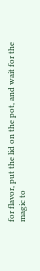for flavor, put the lid on the pot, and wait for the magic to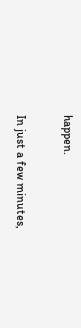happen.

In just a few minutes,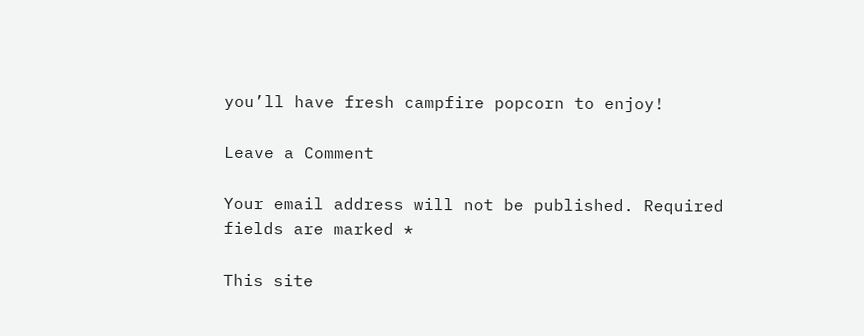you’ll have fresh campfire popcorn to enjoy!

Leave a Comment

Your email address will not be published. Required fields are marked *

This site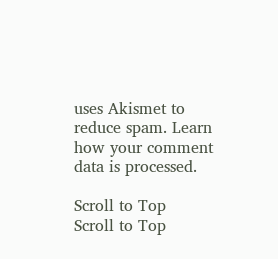uses Akismet to reduce spam. Learn how your comment data is processed.

Scroll to Top
Scroll to Top